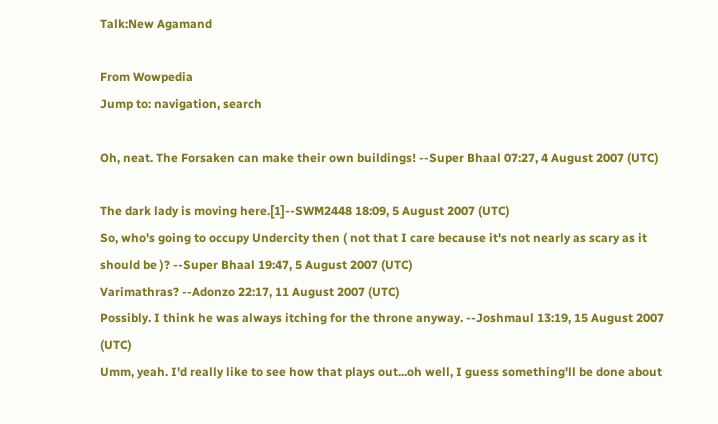Talk:New Agamand

From Wowpedia
Jump to: navigation, search

Oh, neat. The Forsaken can make their own buildings! --Super Bhaal 07:27, 4 August 2007 (UTC)

The dark lady is moving here.[1]--SWM2448 18:09, 5 August 2007 (UTC)
So, who's going to occupy Undercity then ( not that I care because it's not nearly as scary as it should be )? --Super Bhaal 19:47, 5 August 2007 (UTC)
Varimathras? --Adonzo 22:17, 11 August 2007 (UTC)
Possibly. I think he was always itching for the throne anyway. --Joshmaul 13:19, 15 August 2007 (UTC)
Umm, yeah. I'd really like to see how that plays out...oh well, I guess something'll be done about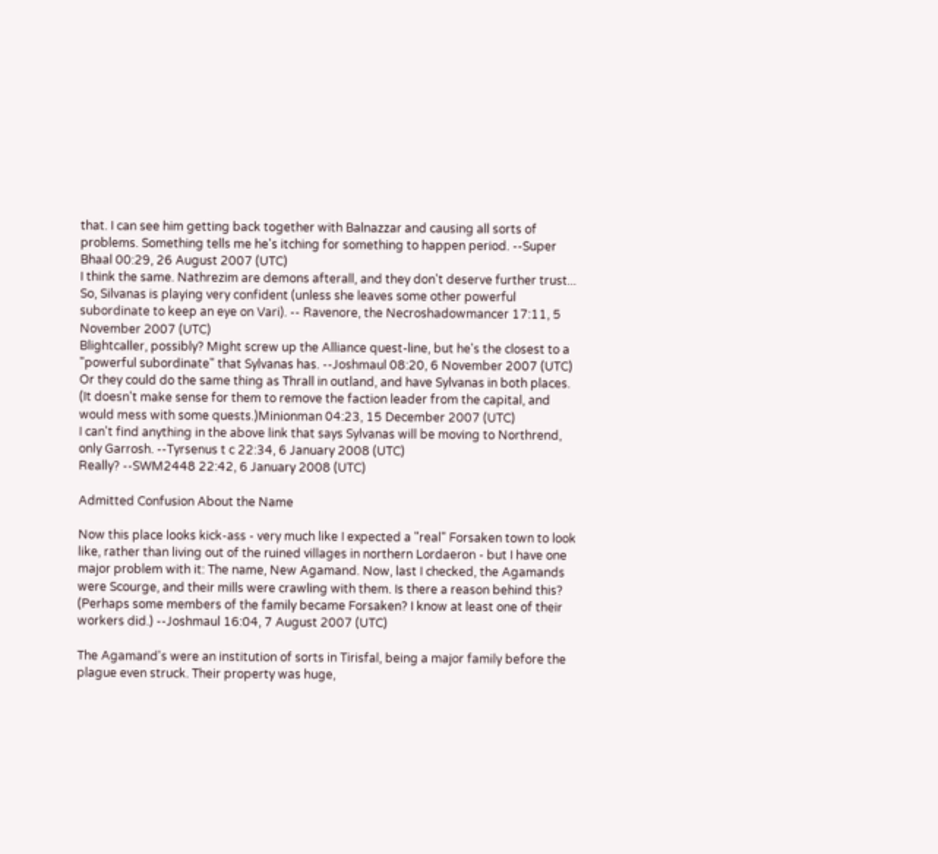that. I can see him getting back together with Balnazzar and causing all sorts of problems. Something tells me he's itching for something to happen period. --Super Bhaal 00:29, 26 August 2007 (UTC)
I think the same. Nathrezim are demons afterall, and they don't deserve further trust... So, Silvanas is playing very confident (unless she leaves some other powerful subordinate to keep an eye on Vari). -- Ravenore, the Necroshadowmancer 17:11, 5 November 2007 (UTC)
Blightcaller, possibly? Might screw up the Alliance quest-line, but he's the closest to a "powerful subordinate" that Sylvanas has. --Joshmaul 08:20, 6 November 2007 (UTC)
Or they could do the same thing as Thrall in outland, and have Sylvanas in both places. (It doesn't make sense for them to remove the faction leader from the capital, and would mess with some quests.)Minionman 04:23, 15 December 2007 (UTC)
I can't find anything in the above link that says Sylvanas will be moving to Northrend, only Garrosh. --Tyrsenus t c 22:34, 6 January 2008 (UTC)
Really? --SWM2448 22:42, 6 January 2008 (UTC)

Admitted Confusion About the Name

Now this place looks kick-ass - very much like I expected a "real" Forsaken town to look like, rather than living out of the ruined villages in northern Lordaeron - but I have one major problem with it: The name, New Agamand. Now, last I checked, the Agamands were Scourge, and their mills were crawling with them. Is there a reason behind this? (Perhaps some members of the family became Forsaken? I know at least one of their workers did.) --Joshmaul 16:04, 7 August 2007 (UTC)

The Agamand's were an institution of sorts in Tirisfal, being a major family before the plague even struck. Their property was huge,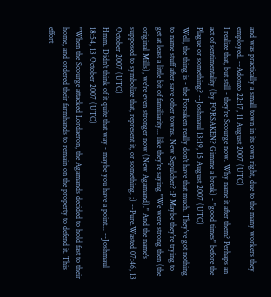and was practically a small town in its own right, due to the many workers they employed. --Adonzo 22:17, 11 August 2007 (UTC)
I realize that, but still - they're Scourge now. Why name it after them? Perhaps an act of sentimentality (by FORSAKEN? Gimme a break) - "good times" before the Plague or something? --Joshmaul 13:19, 15 August 2007 (UTC)
Well, the thing is - the Forsaken really don't have that much. They've got nothing to name stuff after save other towns. New Sepulcher? :P Maybe they're trying to get at least a little bit of familiarity... like they're saying "We were strong then (the original Mills), we're even stronger now (New Agamand)." And the name's supposed to symbolize that, represent it, or something. ;) --Pure.Wasted 07:46, 13 October 2007 (UTC)
Hmm. Didn't think of it quite that way - maybe you have a point... --Joshmaul 18:54, 13 October 2007 (UTC)
"When the Scourge attacked Lordaeron, the Agamands decided to hold fast to their home, and ordered their farmhands to remain on the property to defend it. This effort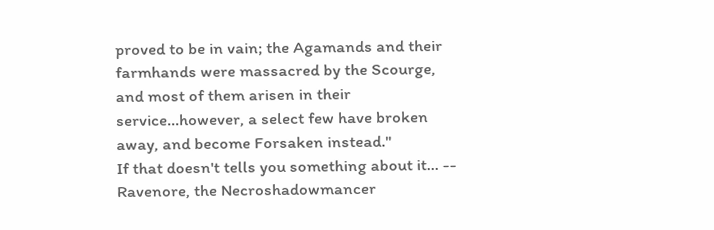proved to be in vain; the Agamands and their farmhands were massacred by the Scourge, and most of them arisen in their service...however, a select few have broken away, and become Forsaken instead."
If that doesn't tells you something about it... -- Ravenore, the Necroshadowmancer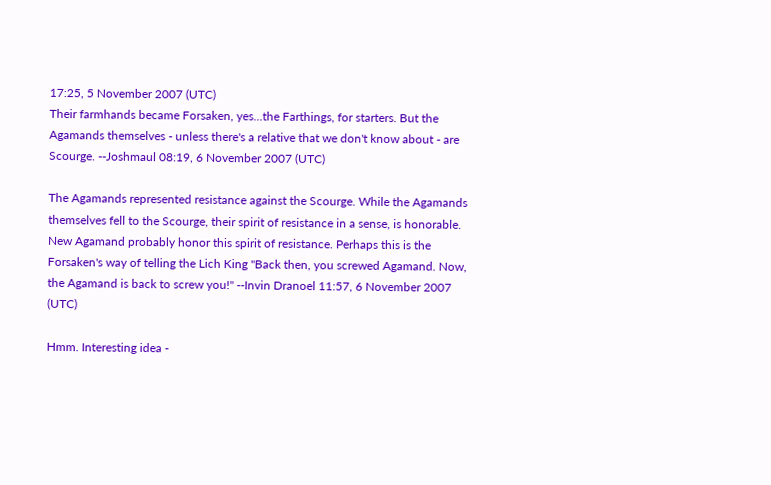17:25, 5 November 2007 (UTC)
Their farmhands became Forsaken, yes...the Farthings, for starters. But the Agamands themselves - unless there's a relative that we don't know about - are Scourge. --Joshmaul 08:19, 6 November 2007 (UTC)

The Agamands represented resistance against the Scourge. While the Agamands themselves fell to the Scourge, their spirit of resistance in a sense, is honorable. New Agamand probably honor this spirit of resistance. Perhaps this is the Forsaken's way of telling the Lich King "Back then, you screwed Agamand. Now, the Agamand is back to screw you!" --Invin Dranoel 11:57, 6 November 2007 (UTC)

Hmm. Interesting idea -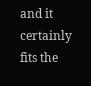and it certainly fits the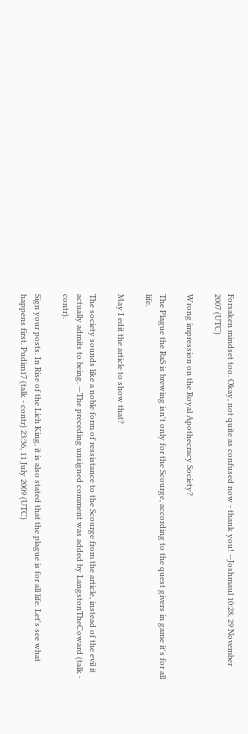Forsaken mindset too. Okay, not quite as confused now - thank you! --Joshmaul 10:28, 29 November 2007 (UTC)

Wrong impression on the Royal Apothecracy Society?

The Plague the RaS is brewing isn't only for the Scourge, according to the quest givers in game it's for all life.

May I edit the article to show that?

The society sounds like a noble form of ressistance to the Scourge from the article, instead of the evil it actually admits to being. —The preceding unsigned comment was added by LangstonTheCoward (talk · contr).

Sign your posts. In Rise of the Lich King, it is also stated that the plague is for all life. Let's see what happens first. Pudim17 (talk - contr) 23:36, 11 July 2009 (UTC)